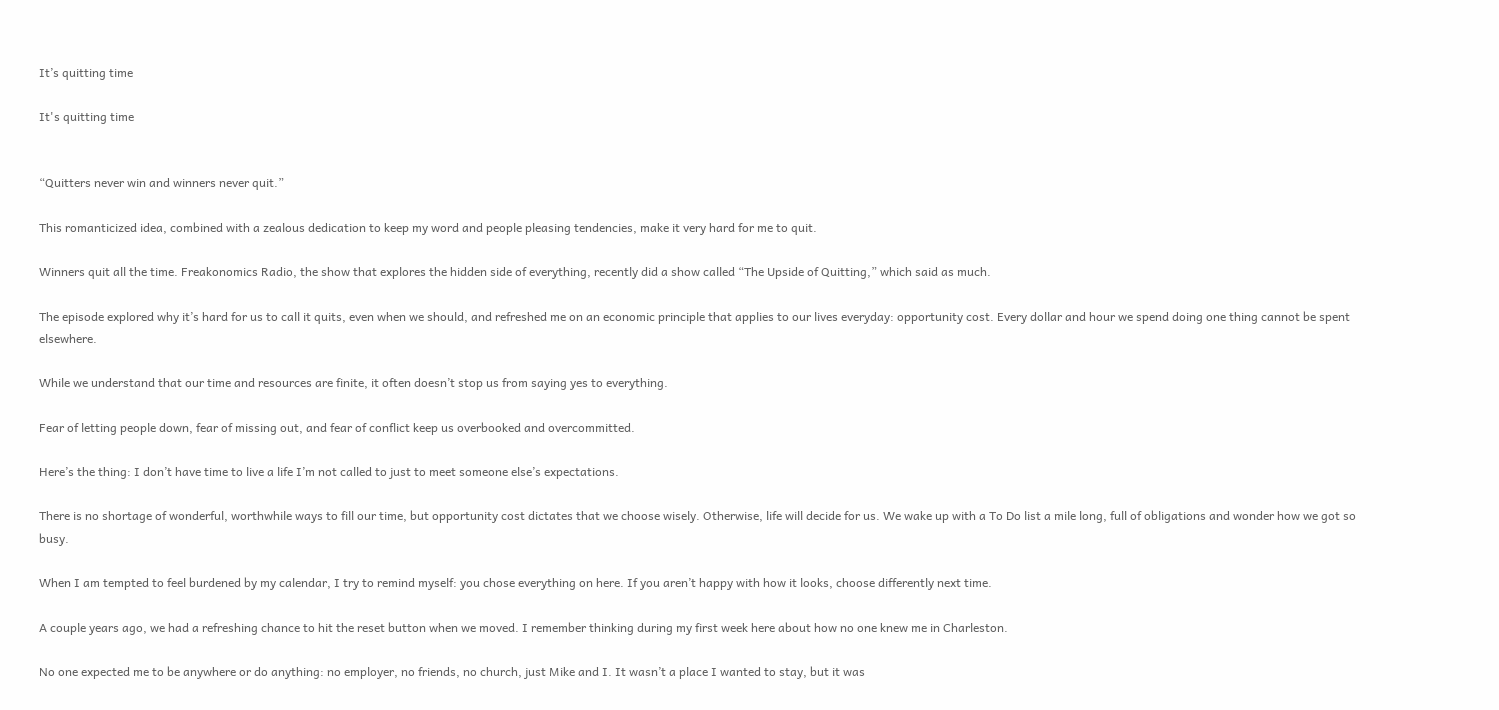It’s quitting time

It's quitting time


“Quitters never win and winners never quit.”

This romanticized idea, combined with a zealous dedication to keep my word and people pleasing tendencies, make it very hard for me to quit.

Winners quit all the time. Freakonomics Radio, the show that explores the hidden side of everything, recently did a show called “The Upside of Quitting,” which said as much.

The episode explored why it’s hard for us to call it quits, even when we should, and refreshed me on an economic principle that applies to our lives everyday: opportunity cost. Every dollar and hour we spend doing one thing cannot be spent elsewhere.

While we understand that our time and resources are finite, it often doesn’t stop us from saying yes to everything.

Fear of letting people down, fear of missing out, and fear of conflict keep us overbooked and overcommitted.

Here’s the thing: I don’t have time to live a life I’m not called to just to meet someone else’s expectations.

There is no shortage of wonderful, worthwhile ways to fill our time, but opportunity cost dictates that we choose wisely. Otherwise, life will decide for us. We wake up with a To Do list a mile long, full of obligations and wonder how we got so busy.

When I am tempted to feel burdened by my calendar, I try to remind myself: you chose everything on here. If you aren’t happy with how it looks, choose differently next time.

A couple years ago, we had a refreshing chance to hit the reset button when we moved. I remember thinking during my first week here about how no one knew me in Charleston.

No one expected me to be anywhere or do anything: no employer, no friends, no church, just Mike and I. It wasn’t a place I wanted to stay, but it was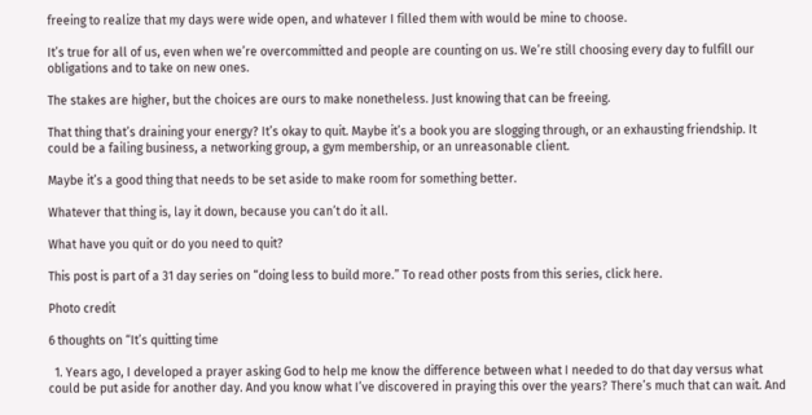freeing to realize that my days were wide open, and whatever I filled them with would be mine to choose.

It’s true for all of us, even when we’re overcommitted and people are counting on us. We’re still choosing every day to fulfill our obligations and to take on new ones.

The stakes are higher, but the choices are ours to make nonetheless. Just knowing that can be freeing.

That thing that’s draining your energy? It’s okay to quit. Maybe it’s a book you are slogging through, or an exhausting friendship. It could be a failing business, a networking group, a gym membership, or an unreasonable client.

Maybe it’s a good thing that needs to be set aside to make room for something better.

Whatever that thing is, lay it down, because you can’t do it all.

What have you quit or do you need to quit?

This post is part of a 31 day series on “doing less to build more.” To read other posts from this series, click here.

Photo credit

6 thoughts on “It’s quitting time

  1. Years ago, I developed a prayer asking God to help me know the difference between what I needed to do that day versus what could be put aside for another day. And you know what I’ve discovered in praying this over the years? There’s much that can wait. And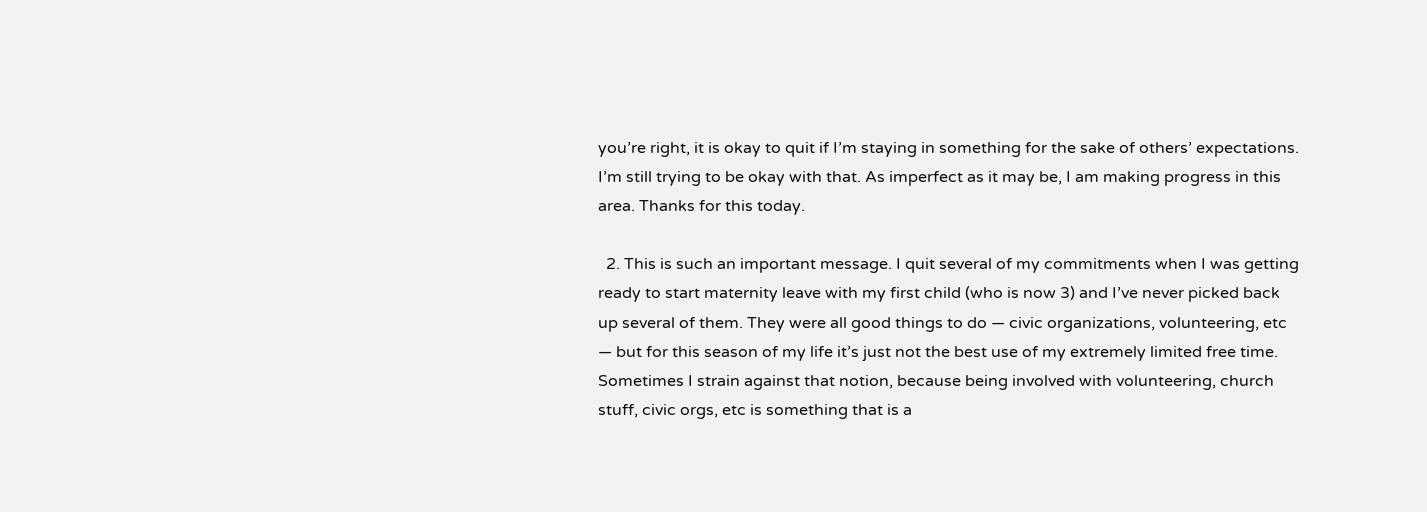you’re right, it is okay to quit if I’m staying in something for the sake of others’ expectations. I’m still trying to be okay with that. As imperfect as it may be, I am making progress in this area. Thanks for this today.

  2. This is such an important message. I quit several of my commitments when I was getting ready to start maternity leave with my first child (who is now 3) and I’ve never picked back up several of them. They were all good things to do — civic organizations, volunteering, etc — but for this season of my life it’s just not the best use of my extremely limited free time. Sometimes I strain against that notion, because being involved with volunteering, church stuff, civic orgs, etc is something that is a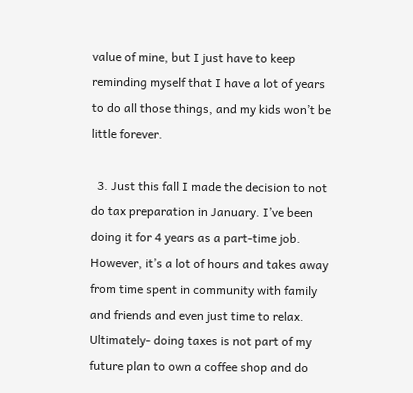value of mine, but I just have to keep reminding myself that I have a lot of years to do all those things, and my kids won’t be little forever.

  3. Just this fall I made the decision to not do tax preparation in January. I’ve been doing it for 4 years as a part-time job. However, it’s a lot of hours and takes away from time spent in community with family and friends and even just time to relax. Ultimately- doing taxes is not part of my future plan to own a coffee shop and do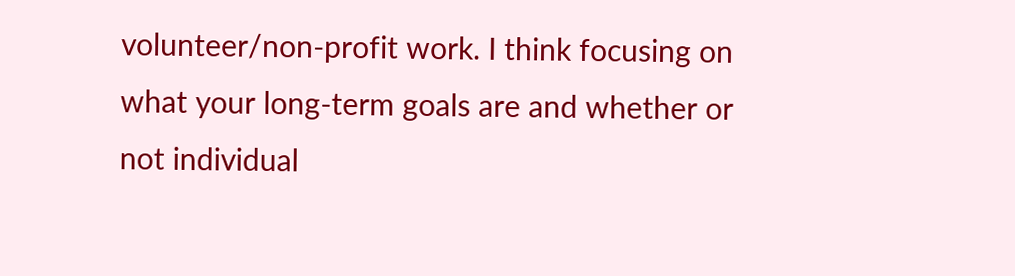volunteer/non-profit work. I think focusing on what your long-term goals are and whether or not individual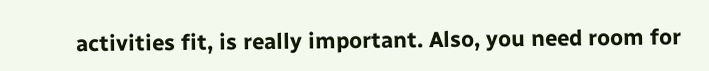activities fit, is really important. Also, you need room for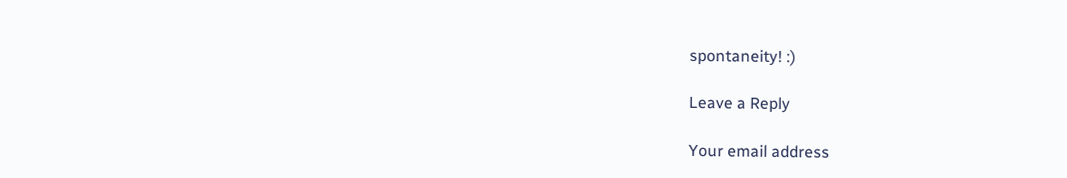spontaneity! :)

Leave a Reply

Your email address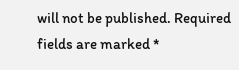will not be published. Required fields are marked *